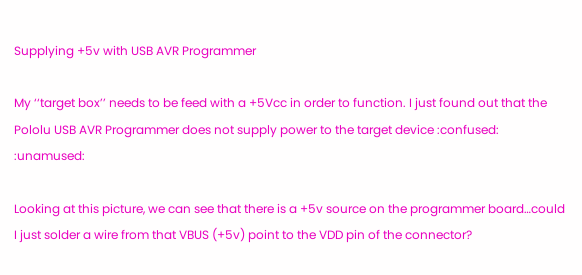Supplying +5v with USB AVR Programmer

My ‘‘target box’’ needs to be feed with a +5Vcc in order to function. I just found out that the Pololu USB AVR Programmer does not supply power to the target device :confused: :unamused:

Looking at this picture, we can see that there is a +5v source on the programmer board…could I just solder a wire from that VBUS (+5v) point to the VDD pin of the connector?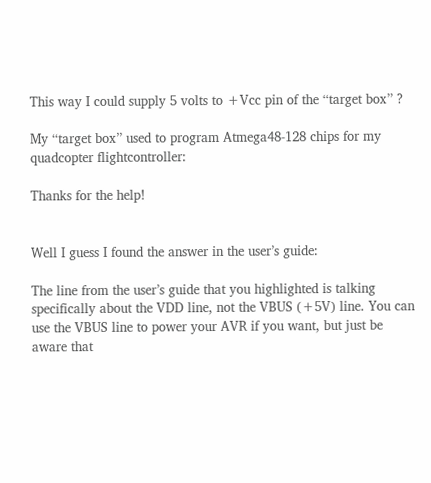This way I could supply 5 volts to +Vcc pin of the ‘‘target box’’ ?

My ‘‘target box’’ used to program Atmega48-128 chips for my quadcopter flightcontroller:

Thanks for the help!


Well I guess I found the answer in the user’s guide:

The line from the user’s guide that you highlighted is talking specifically about the VDD line, not the VBUS (+5V) line. You can use the VBUS line to power your AVR if you want, but just be aware that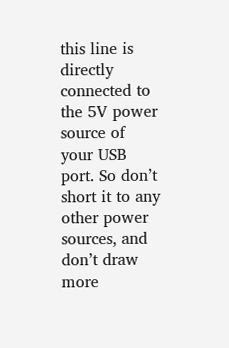this line is directly connected to the 5V power source of your USB port. So don’t short it to any other power sources, and don’t draw more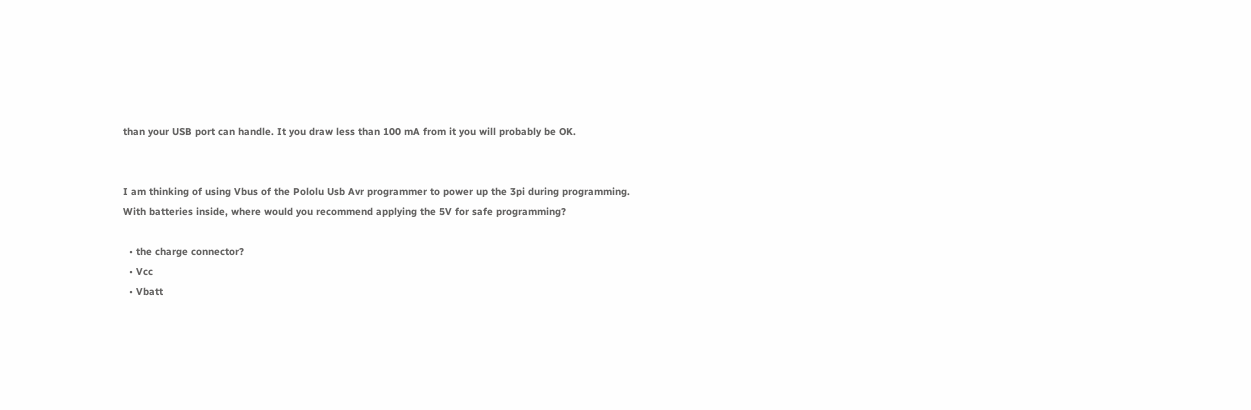than your USB port can handle. It you draw less than 100 mA from it you will probably be OK.


I am thinking of using Vbus of the Pololu Usb Avr programmer to power up the 3pi during programming.
With batteries inside, where would you recommend applying the 5V for safe programming?

  • the charge connector?
  • Vcc
  • Vbatt